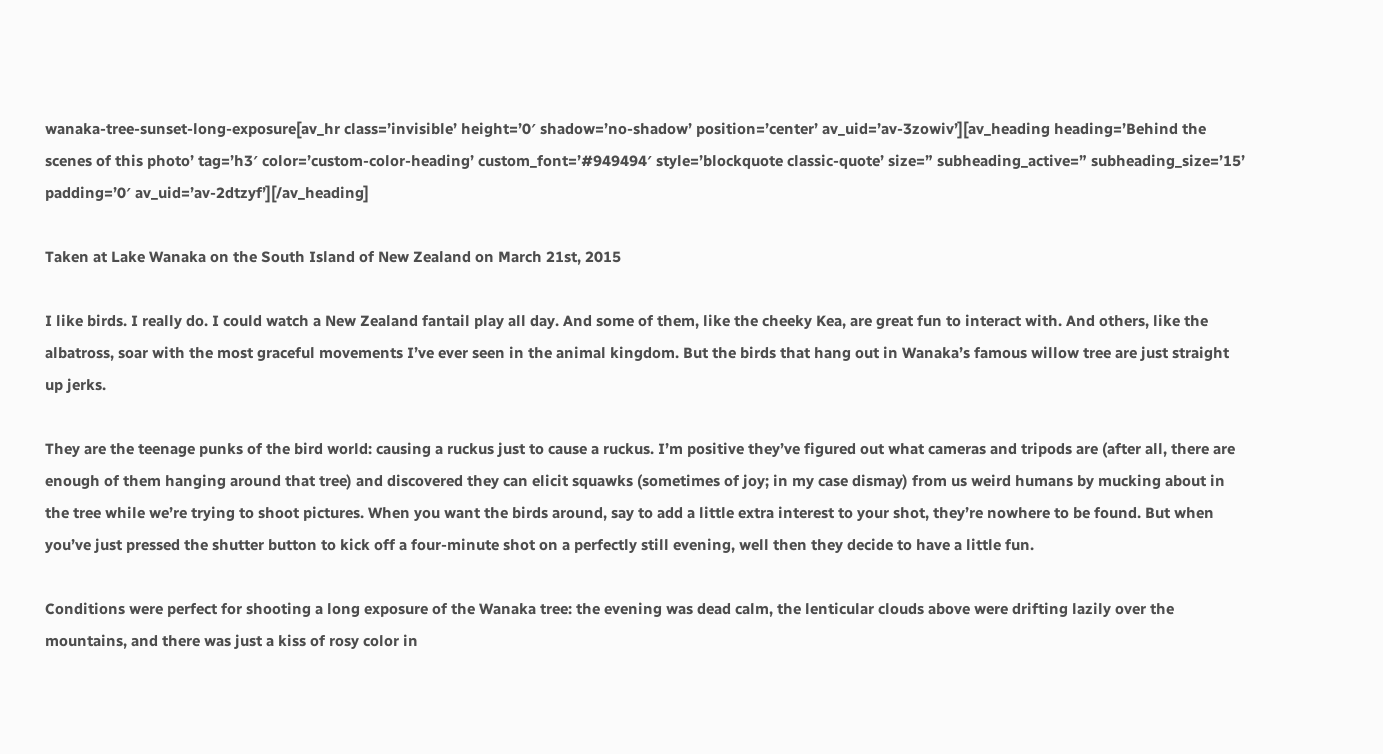wanaka-tree-sunset-long-exposure[av_hr class=’invisible’ height=’0′ shadow=’no-shadow’ position=’center’ av_uid=’av-3zowiv’][av_heading heading=’Behind the scenes of this photo’ tag=’h3′ color=’custom-color-heading’ custom_font=’#949494′ style=’blockquote classic-quote’ size=” subheading_active=” subheading_size=’15’ padding=’0′ av_uid=’av-2dtzyf’][/av_heading]

Taken at Lake Wanaka on the South Island of New Zealand on March 21st, 2015

I like birds. I really do. I could watch a New Zealand fantail play all day. And some of them, like the cheeky Kea, are great fun to interact with. And others, like the albatross, soar with the most graceful movements I’ve ever seen in the animal kingdom. But the birds that hang out in Wanaka’s famous willow tree are just straight up jerks.

They are the teenage punks of the bird world: causing a ruckus just to cause a ruckus. I’m positive they’ve figured out what cameras and tripods are (after all, there are enough of them hanging around that tree) and discovered they can elicit squawks (sometimes of joy; in my case dismay) from us weird humans by mucking about in the tree while we’re trying to shoot pictures. When you want the birds around, say to add a little extra interest to your shot, they’re nowhere to be found. But when you’ve just pressed the shutter button to kick off a four-minute shot on a perfectly still evening, well then they decide to have a little fun.

Conditions were perfect for shooting a long exposure of the Wanaka tree: the evening was dead calm, the lenticular clouds above were drifting lazily over the mountains, and there was just a kiss of rosy color in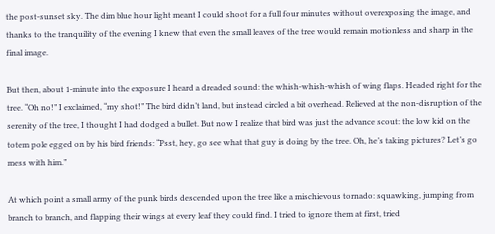the post-sunset sky. The dim blue hour light meant I could shoot for a full four minutes without overexposing the image, and thanks to the tranquility of the evening I knew that even the small leaves of the tree would remain motionless and sharp in the final image.

But then, about 1-minute into the exposure I heard a dreaded sound: the whish-whish-whish of wing flaps. Headed right for the tree. “Oh no!” I exclaimed, “my shot!” The bird didn’t land, but instead circled a bit overhead. Relieved at the non-disruption of the serenity of the tree, I thought I had dodged a bullet. But now I realize that bird was just the advance scout: the low kid on the totem pole egged on by his bird friends: “Psst, hey, go see what that guy is doing by the tree. Oh, he’s taking pictures? Let’s go mess with him.”

At which point a small army of the punk birds descended upon the tree like a mischievous tornado: squawking, jumping from branch to branch, and flapping their wings at every leaf they could find. I tried to ignore them at first, tried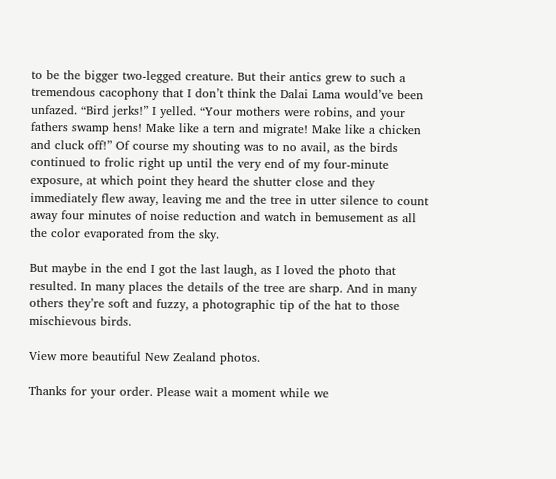to be the bigger two-legged creature. But their antics grew to such a tremendous cacophony that I don’t think the Dalai Lama would’ve been unfazed. “Bird jerks!” I yelled. “Your mothers were robins, and your fathers swamp hens! Make like a tern and migrate! Make like a chicken and cluck off!” Of course my shouting was to no avail, as the birds continued to frolic right up until the very end of my four-minute exposure, at which point they heard the shutter close and they immediately flew away, leaving me and the tree in utter silence to count away four minutes of noise reduction and watch in bemusement as all the color evaporated from the sky.

But maybe in the end I got the last laugh, as I loved the photo that resulted. In many places the details of the tree are sharp. And in many others they’re soft and fuzzy, a photographic tip of the hat to those mischievous birds.

View more beautiful New Zealand photos.

Thanks for your order. Please wait a moment while we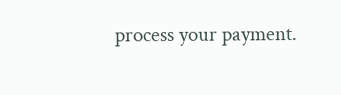process your payment.